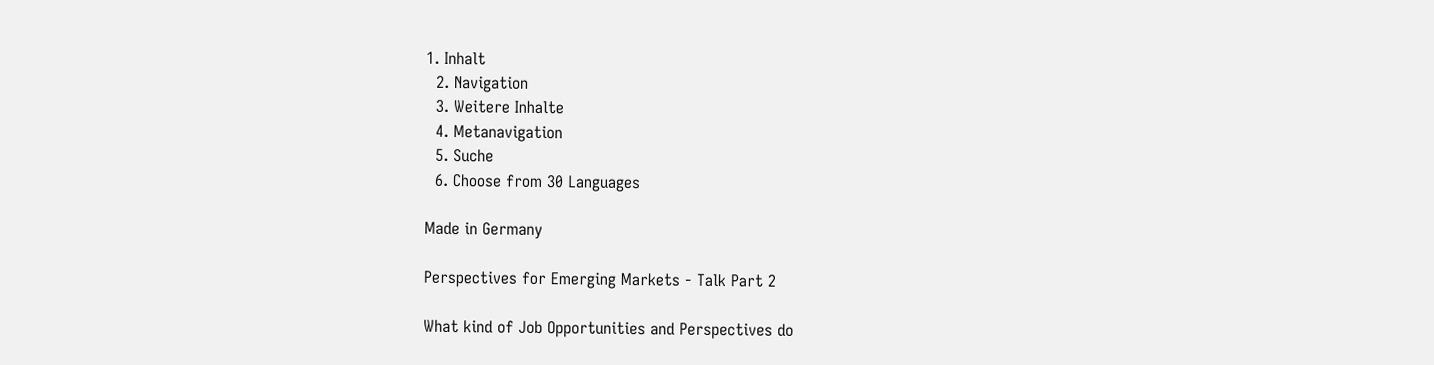1. Inhalt
  2. Navigation
  3. Weitere Inhalte
  4. Metanavigation
  5. Suche
  6. Choose from 30 Languages

Made in Germany

Perspectives for Emerging Markets - Talk Part 2

What kind of Job Opportunities and Perspectives do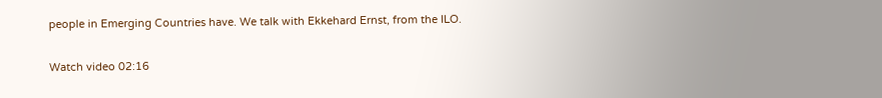people in Emerging Countries have. We talk with Ekkehard Ernst, from the ILO.

Watch video 02:16